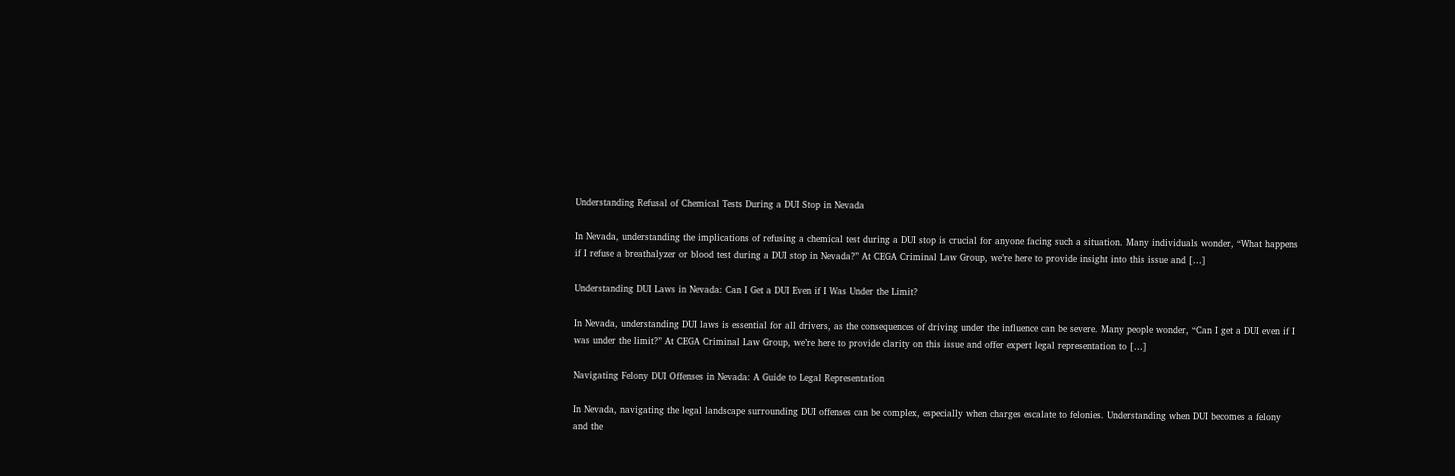Understanding Refusal of Chemical Tests During a DUI Stop in Nevada

In Nevada, understanding the implications of refusing a chemical test during a DUI stop is crucial for anyone facing such a situation. Many individuals wonder, “What happens if I refuse a breathalyzer or blood test during a DUI stop in Nevada?” At CEGA Criminal Law Group, we’re here to provide insight into this issue and […]

Understanding DUI Laws in Nevada: Can I Get a DUI Even if I Was Under the Limit?

In Nevada, understanding DUI laws is essential for all drivers, as the consequences of driving under the influence can be severe. Many people wonder, “Can I get a DUI even if I was under the limit?” At CEGA Criminal Law Group, we’re here to provide clarity on this issue and offer expert legal representation to […]

Navigating Felony DUI Offenses in Nevada: A Guide to Legal Representation

In Nevada, navigating the legal landscape surrounding DUI offenses can be complex, especially when charges escalate to felonies. Understanding when DUI becomes a felony and the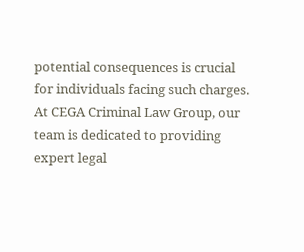potential consequences is crucial for individuals facing such charges. At CEGA Criminal Law Group, our team is dedicated to providing expert legal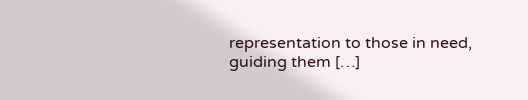representation to those in need, guiding them […]